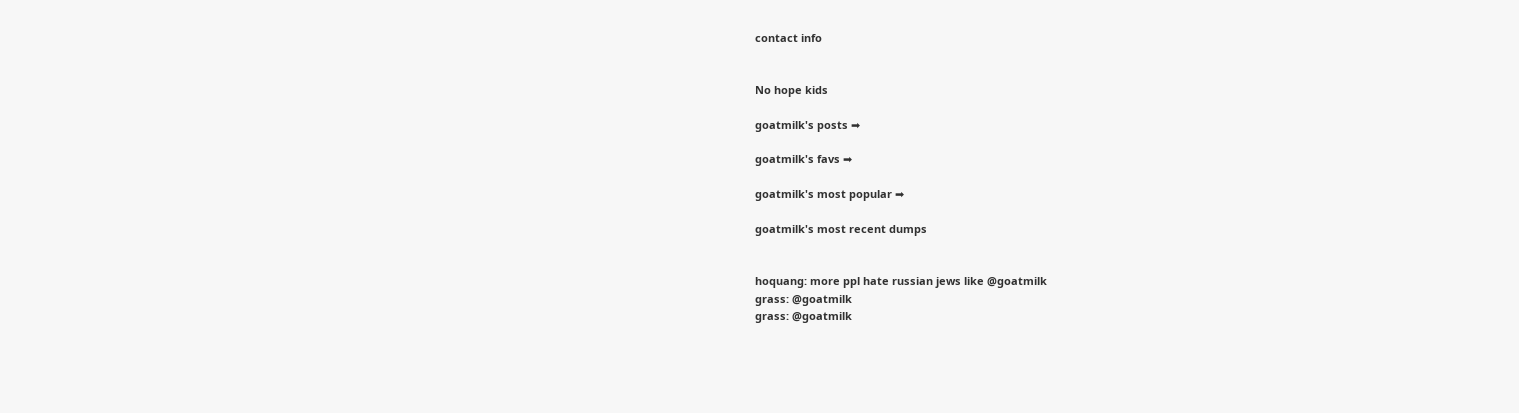contact info


No hope kids

goatmilk's posts ➡

goatmilk's favs ➡

goatmilk's most popular ➡

goatmilk's most recent dumps


hoquang: more ppl hate russian jews like @goatmilk
grass: @goatmilk
grass: @goatmilk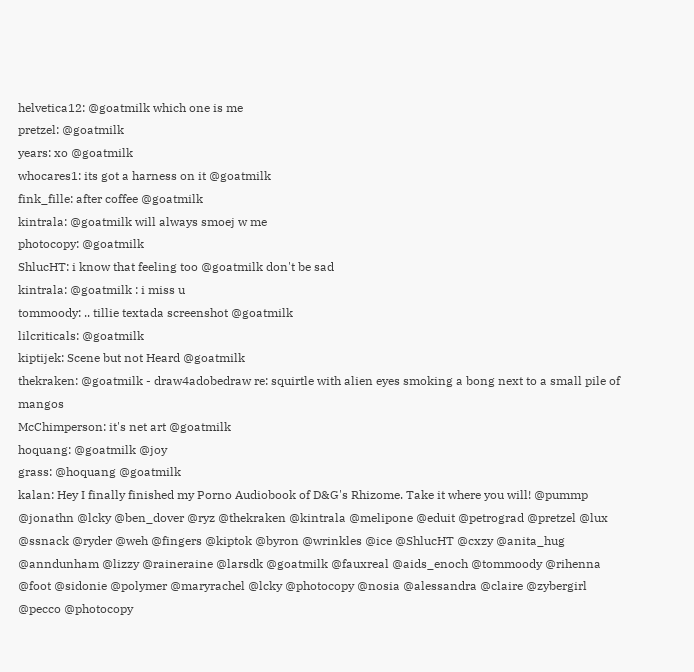helvetica12: @goatmilk which one is me
pretzel: @goatmilk
years: xo @goatmilk
whocares1: its got a harness on it @goatmilk
fink_fille: after coffee @goatmilk
kintrala: @goatmilk will always smoej w me
photocopy: @goatmilk
ShlucHT: i know that feeling too @goatmilk don't be sad
kintrala: @goatmilk : i miss u
tommoody: .. tillie textada screenshot @goatmilk
lilcriticals: @goatmilk
kiptijek: Scene but not Heard @goatmilk
thekraken: @goatmilk - draw4adobedraw re: squirtle with alien eyes smoking a bong next to a small pile of mangos
McChimperson: it's net art @goatmilk
hoquang: @goatmilk @joy
grass: @hoquang @goatmilk
kalan: Hey I finally finished my Porno Audiobook of D&G's Rhizome. Take it where you will! @pummp @jonathn @lcky @ben_dover @ryz @thekraken @kintrala @melipone @eduit @petrograd @pretzel @lux @ssnack @ryder @weh @fingers @kiptok @byron @wrinkles @ice @ShlucHT @cxzy @anita_hug @anndunham @lizzy @raineraine @larsdk @goatmilk @fauxreal @aids_enoch @tommoody @rihenna @foot @sidonie @polymer @maryrachel @lcky @photocopy @nosia @alessandra @claire @zybergirl @pecco @photocopy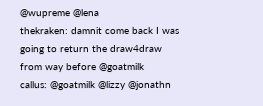@wupreme @lena
thekraken: damnit come back I was going to return the draw4draw from way before @goatmilk
callus: @goatmilk @lizzy @jonathn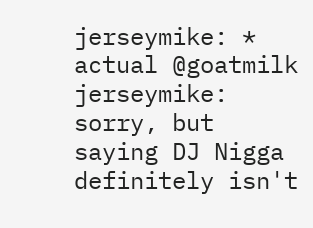jerseymike: * actual @goatmilk
jerseymike: sorry, but saying DJ Nigga definitely isn't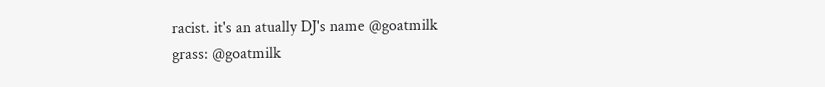racist. it's an atually DJ's name @goatmilk
grass: @goatmilk